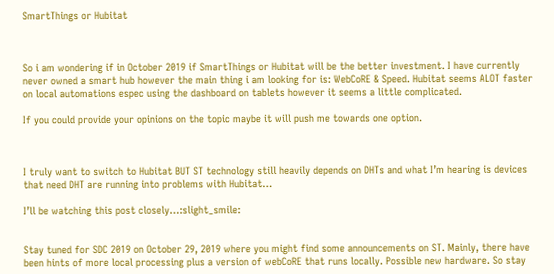SmartThings or Hubitat



So i am wondering if in October 2019 if SmartThings or Hubitat will be the better investment. I have currently never owned a smart hub however the main thing i am looking for is: WebCoRE & Speed. Hubitat seems ALOT faster on local automations espec using the dashboard on tablets however it seems a little complicated.

If you could provide your opinions on the topic maybe it will push me towards one option.



I truly want to switch to Hubitat BUT ST technology still heavily depends on DHTs and what I’m hearing is devices that need DHT are running into problems with Hubitat…

I’ll be watching this post closely…:slight_smile:


Stay tuned for SDC 2019 on October 29, 2019 where you might find some announcements on ST. Mainly, there have been hints of more local processing plus a version of webCoRE that runs locally. Possible new hardware. So stay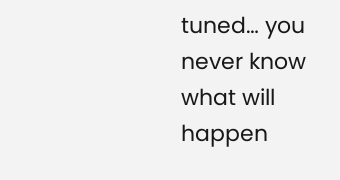tuned… you never know what will happen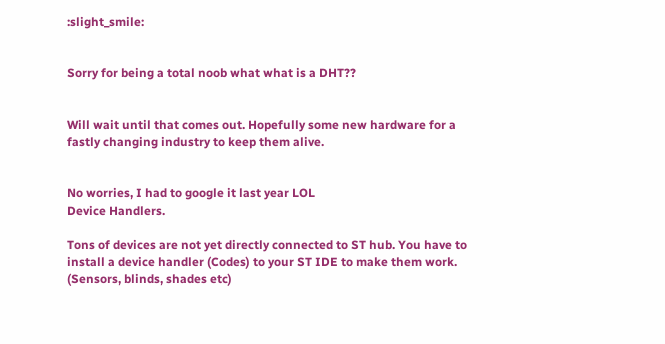:slight_smile:


Sorry for being a total noob what what is a DHT??


Will wait until that comes out. Hopefully some new hardware for a fastly changing industry to keep them alive.


No worries, I had to google it last year LOL
Device Handlers.

Tons of devices are not yet directly connected to ST hub. You have to install a device handler (Codes) to your ST IDE to make them work. (Sensors, blinds, shades etc)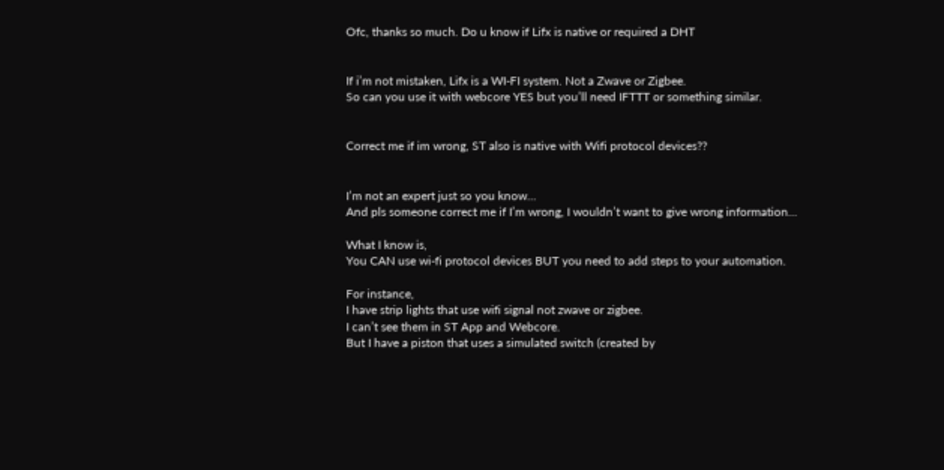Ofc, thanks so much. Do u know if Lifx is native or required a DHT


If i’m not mistaken, Lifx is a WI-FI system. Not a Zwave or Zigbee.
So can you use it with webcore YES but you’ll need IFTTT or something similar.


Correct me if im wrong, ST also is native with Wifi protocol devices??


I’m not an expert just so you know…
And pls someone correct me if I’m wrong, I wouldn’t want to give wrong information…

What I know is,
You CAN use wi-fi protocol devices BUT you need to add steps to your automation.

For instance,
I have strip lights that use wifi signal not zwave or zigbee.
I can’t see them in ST App and Webcore.
But I have a piston that uses a simulated switch (created by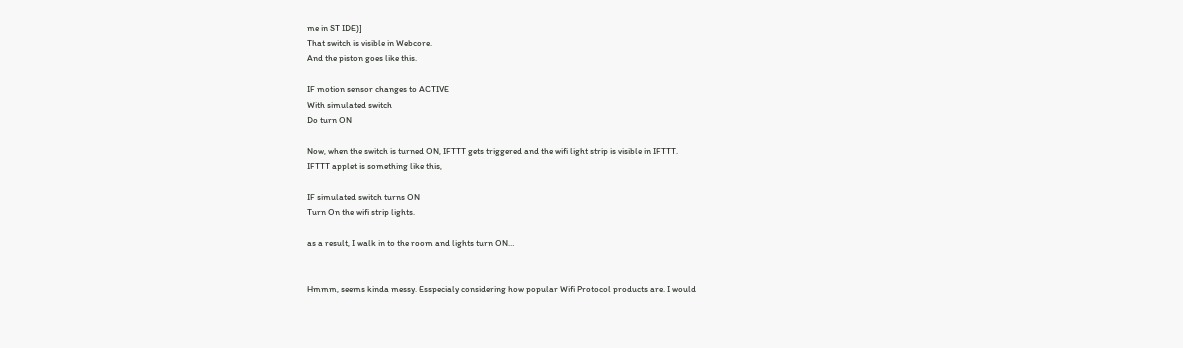me in ST IDE)]
That switch is visible in Webcore.
And the piston goes like this.

IF motion sensor changes to ACTIVE
With simulated switch
Do turn ON

Now, when the switch is turned ON, IFTTT gets triggered and the wifi light strip is visible in IFTTT.
IFTTT applet is something like this,

IF simulated switch turns ON
Turn On the wifi strip lights.

as a result, I walk in to the room and lights turn ON…


Hmmm, seems kinda messy. Esspecialy considering how popular Wifi Protocol products are. I would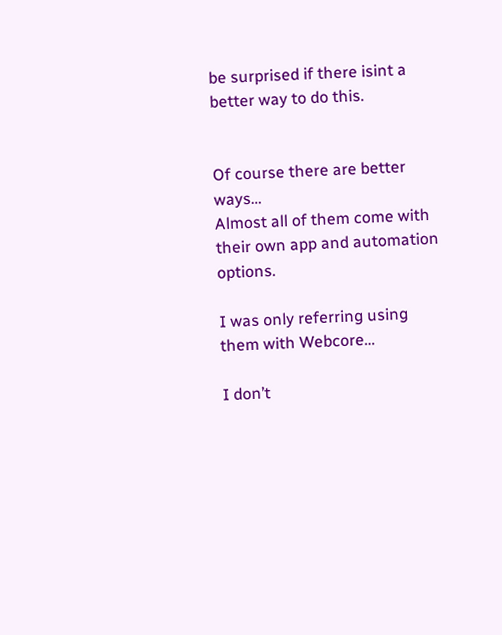be surprised if there isint a better way to do this.


Of course there are better ways…
Almost all of them come with their own app and automation options.

I was only referring using them with Webcore…

I don’t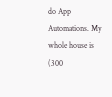do App Automations. My whole house is (300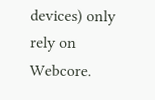devices) only rely on Webcore.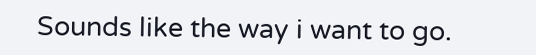Sounds like the way i want to go.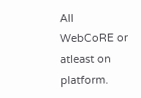All WebCoRE or atleast on platform.